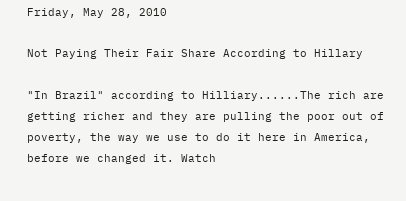Friday, May 28, 2010

Not Paying Their Fair Share According to Hillary

"In Brazil" according to Hilliary......The rich are getting richer and they are pulling the poor out of poverty, the way we use to do it here in America, before we changed it. Watch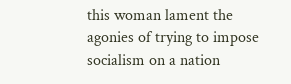this woman lament the agonies of trying to impose socialism on a nation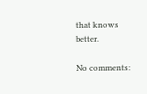that knows better.

No comments: